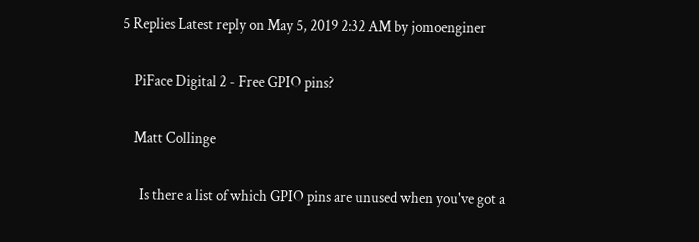5 Replies Latest reply on May 5, 2019 2:32 AM by jomoenginer

    PiFace Digital 2 - Free GPIO pins?

    Matt Collinge

      Is there a list of which GPIO pins are unused when you've got a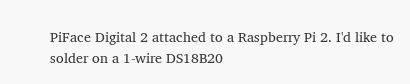PiFace Digital 2 attached to a Raspberry Pi 2. I'd like to solder on a 1-wire DS18B20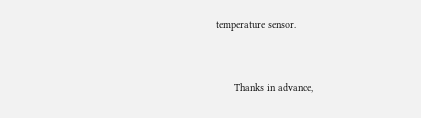temperature sensor.


      Thanks in advance,